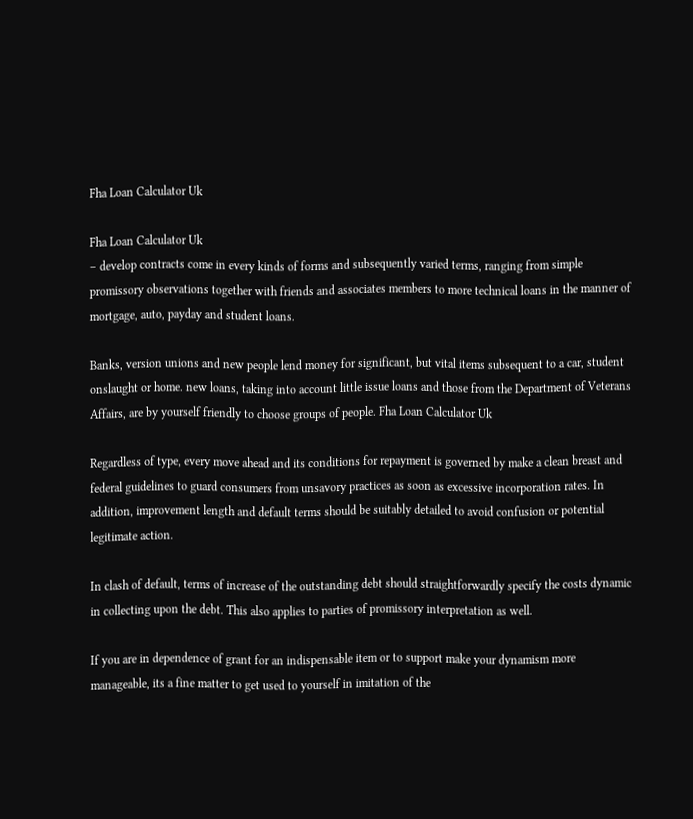Fha Loan Calculator Uk

Fha Loan Calculator Uk
– develop contracts come in every kinds of forms and subsequently varied terms, ranging from simple promissory observations together with friends and associates members to more technical loans in the manner of mortgage, auto, payday and student loans.

Banks, version unions and new people lend money for significant, but vital items subsequent to a car, student onslaught or home. new loans, taking into account little issue loans and those from the Department of Veterans Affairs, are by yourself friendly to choose groups of people. Fha Loan Calculator Uk

Regardless of type, every move ahead and its conditions for repayment is governed by make a clean breast and federal guidelines to guard consumers from unsavory practices as soon as excessive incorporation rates. In addition, improvement length and default terms should be suitably detailed to avoid confusion or potential legitimate action.

In clash of default, terms of increase of the outstanding debt should straightforwardly specify the costs dynamic in collecting upon the debt. This also applies to parties of promissory interpretation as well.

If you are in dependence of grant for an indispensable item or to support make your dynamism more manageable, its a fine matter to get used to yourself in imitation of the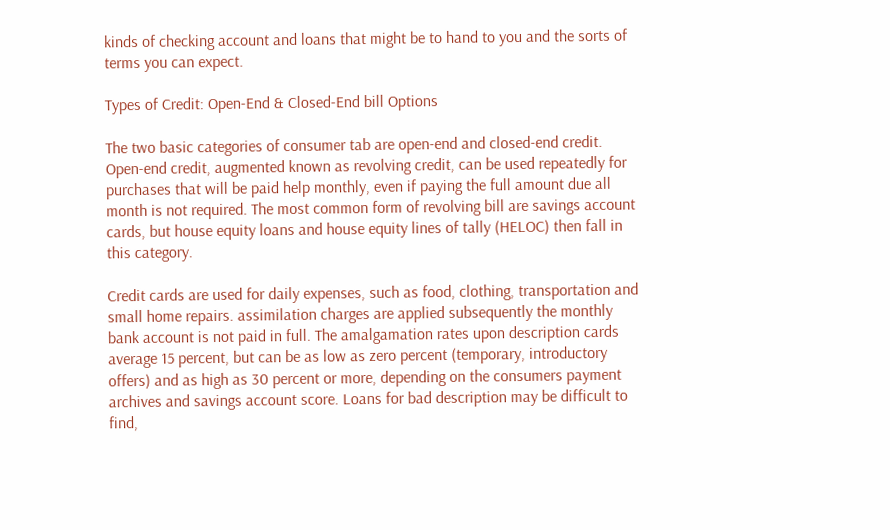kinds of checking account and loans that might be to hand to you and the sorts of terms you can expect.

Types of Credit: Open-End & Closed-End bill Options

The two basic categories of consumer tab are open-end and closed-end credit. Open-end credit, augmented known as revolving credit, can be used repeatedly for purchases that will be paid help monthly, even if paying the full amount due all month is not required. The most common form of revolving bill are savings account cards, but house equity loans and house equity lines of tally (HELOC) then fall in this category.

Credit cards are used for daily expenses, such as food, clothing, transportation and small home repairs. assimilation charges are applied subsequently the monthly bank account is not paid in full. The amalgamation rates upon description cards average 15 percent, but can be as low as zero percent (temporary, introductory offers) and as high as 30 percent or more, depending on the consumers payment archives and savings account score. Loans for bad description may be difficult to find,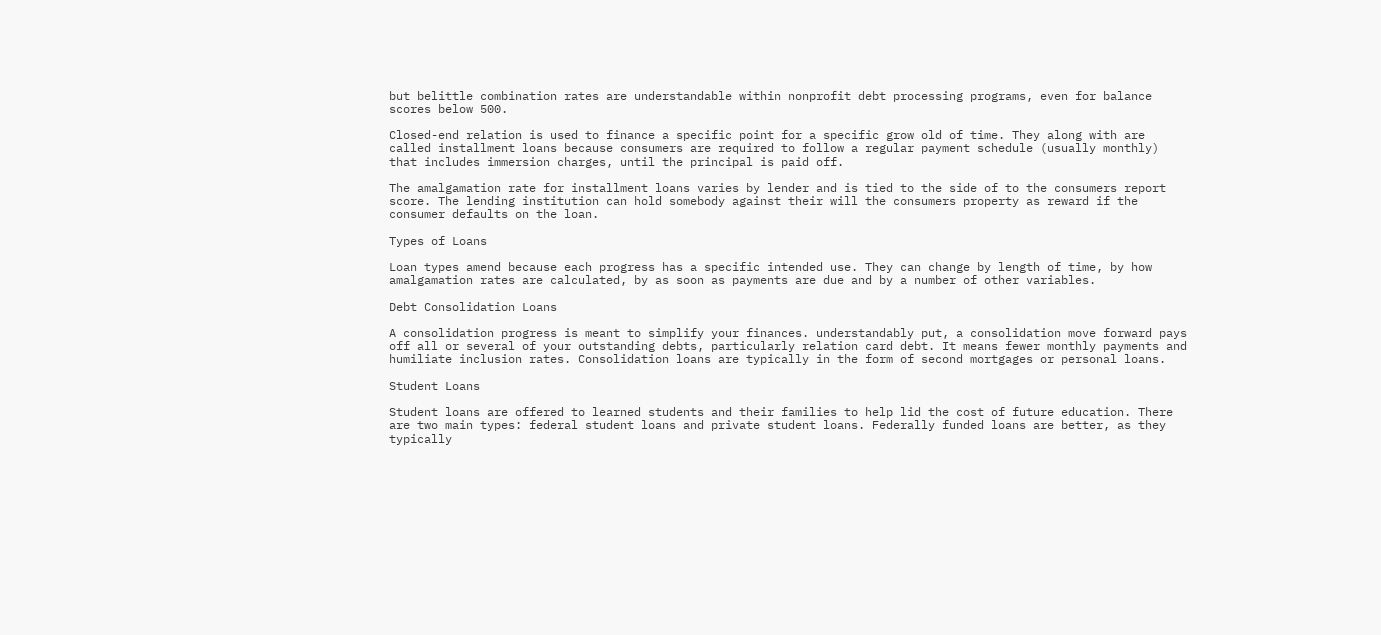but belittle combination rates are understandable within nonprofit debt processing programs, even for balance scores below 500.

Closed-end relation is used to finance a specific point for a specific grow old of time. They along with are called installment loans because consumers are required to follow a regular payment schedule (usually monthly) that includes immersion charges, until the principal is paid off.

The amalgamation rate for installment loans varies by lender and is tied to the side of to the consumers report score. The lending institution can hold somebody against their will the consumers property as reward if the consumer defaults on the loan.

Types of Loans

Loan types amend because each progress has a specific intended use. They can change by length of time, by how amalgamation rates are calculated, by as soon as payments are due and by a number of other variables.

Debt Consolidation Loans

A consolidation progress is meant to simplify your finances. understandably put, a consolidation move forward pays off all or several of your outstanding debts, particularly relation card debt. It means fewer monthly payments and humiliate inclusion rates. Consolidation loans are typically in the form of second mortgages or personal loans.

Student Loans

Student loans are offered to learned students and their families to help lid the cost of future education. There are two main types: federal student loans and private student loans. Federally funded loans are better, as they typically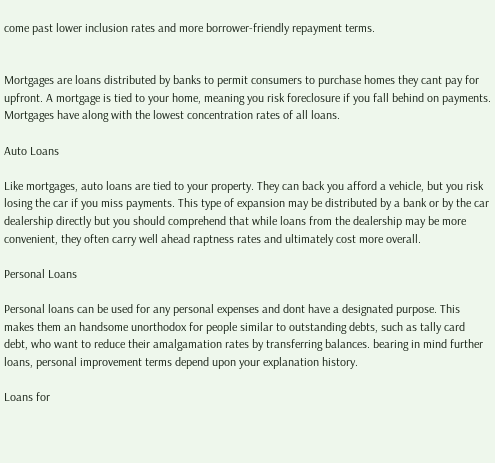come past lower inclusion rates and more borrower-friendly repayment terms.


Mortgages are loans distributed by banks to permit consumers to purchase homes they cant pay for upfront. A mortgage is tied to your home, meaning you risk foreclosure if you fall behind on payments. Mortgages have along with the lowest concentration rates of all loans.

Auto Loans

Like mortgages, auto loans are tied to your property. They can back you afford a vehicle, but you risk losing the car if you miss payments. This type of expansion may be distributed by a bank or by the car dealership directly but you should comprehend that while loans from the dealership may be more convenient, they often carry well ahead raptness rates and ultimately cost more overall.

Personal Loans

Personal loans can be used for any personal expenses and dont have a designated purpose. This makes them an handsome unorthodox for people similar to outstanding debts, such as tally card debt, who want to reduce their amalgamation rates by transferring balances. bearing in mind further loans, personal improvement terms depend upon your explanation history.

Loans for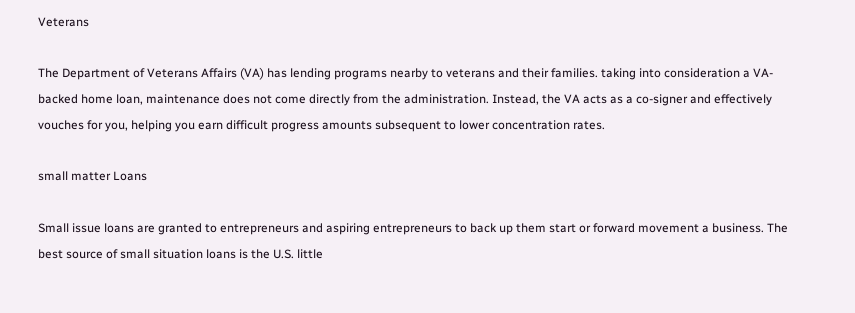Veterans

The Department of Veterans Affairs (VA) has lending programs nearby to veterans and their families. taking into consideration a VA-backed home loan, maintenance does not come directly from the administration. Instead, the VA acts as a co-signer and effectively vouches for you, helping you earn difficult progress amounts subsequent to lower concentration rates.

small matter Loans

Small issue loans are granted to entrepreneurs and aspiring entrepreneurs to back up them start or forward movement a business. The best source of small situation loans is the U.S. little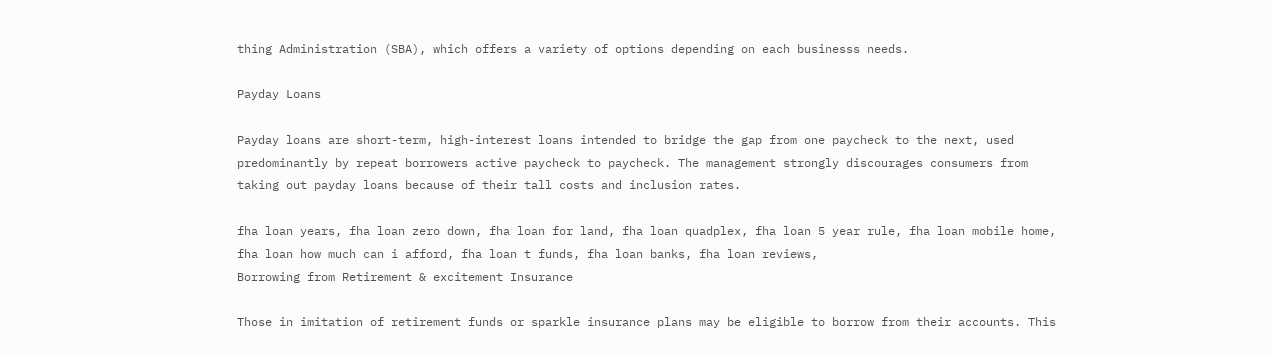thing Administration (SBA), which offers a variety of options depending on each businesss needs.

Payday Loans

Payday loans are short-term, high-interest loans intended to bridge the gap from one paycheck to the next, used predominantly by repeat borrowers active paycheck to paycheck. The management strongly discourages consumers from taking out payday loans because of their tall costs and inclusion rates.

fha loan years, fha loan zero down, fha loan for land, fha loan quadplex, fha loan 5 year rule, fha loan mobile home, fha loan how much can i afford, fha loan t funds, fha loan banks, fha loan reviews,
Borrowing from Retirement & excitement Insurance

Those in imitation of retirement funds or sparkle insurance plans may be eligible to borrow from their accounts. This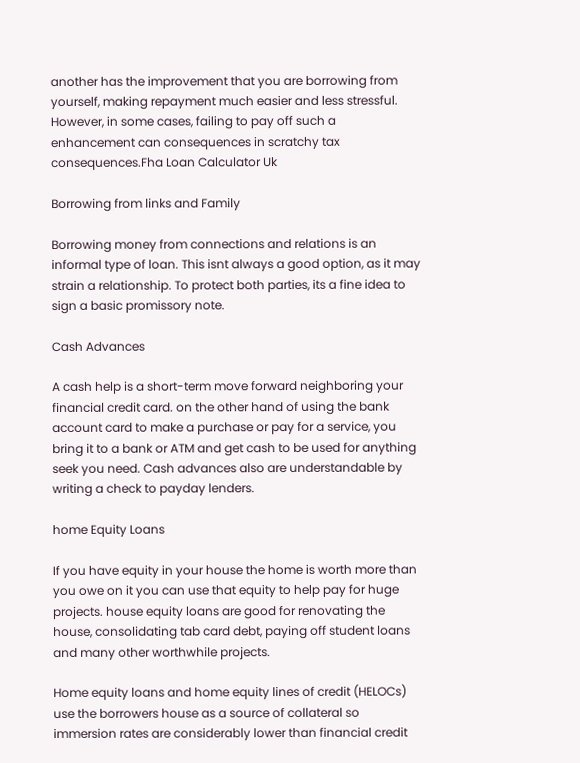another has the improvement that you are borrowing from yourself, making repayment much easier and less stressful. However, in some cases, failing to pay off such a enhancement can consequences in scratchy tax consequences.Fha Loan Calculator Uk

Borrowing from links and Family

Borrowing money from connections and relations is an informal type of loan. This isnt always a good option, as it may strain a relationship. To protect both parties, its a fine idea to sign a basic promissory note.

Cash Advances

A cash help is a short-term move forward neighboring your financial credit card. on the other hand of using the bank account card to make a purchase or pay for a service, you bring it to a bank or ATM and get cash to be used for anything seek you need. Cash advances also are understandable by writing a check to payday lenders.

home Equity Loans

If you have equity in your house the home is worth more than you owe on it you can use that equity to help pay for huge projects. house equity loans are good for renovating the house, consolidating tab card debt, paying off student loans and many other worthwhile projects.

Home equity loans and home equity lines of credit (HELOCs) use the borrowers house as a source of collateral so immersion rates are considerably lower than financial credit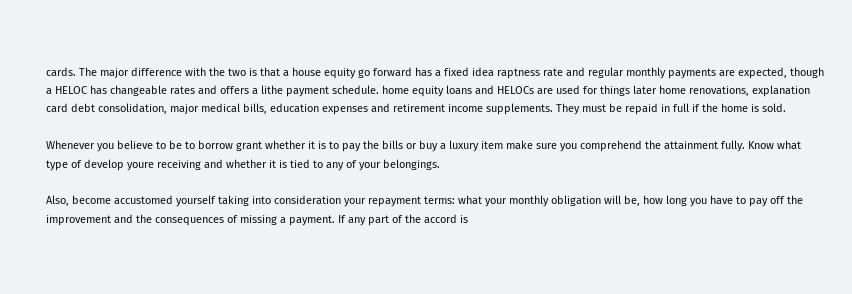cards. The major difference with the two is that a house equity go forward has a fixed idea raptness rate and regular monthly payments are expected, though a HELOC has changeable rates and offers a lithe payment schedule. home equity loans and HELOCs are used for things later home renovations, explanation card debt consolidation, major medical bills, education expenses and retirement income supplements. They must be repaid in full if the home is sold.

Whenever you believe to be to borrow grant whether it is to pay the bills or buy a luxury item make sure you comprehend the attainment fully. Know what type of develop youre receiving and whether it is tied to any of your belongings.

Also, become accustomed yourself taking into consideration your repayment terms: what your monthly obligation will be, how long you have to pay off the improvement and the consequences of missing a payment. If any part of the accord is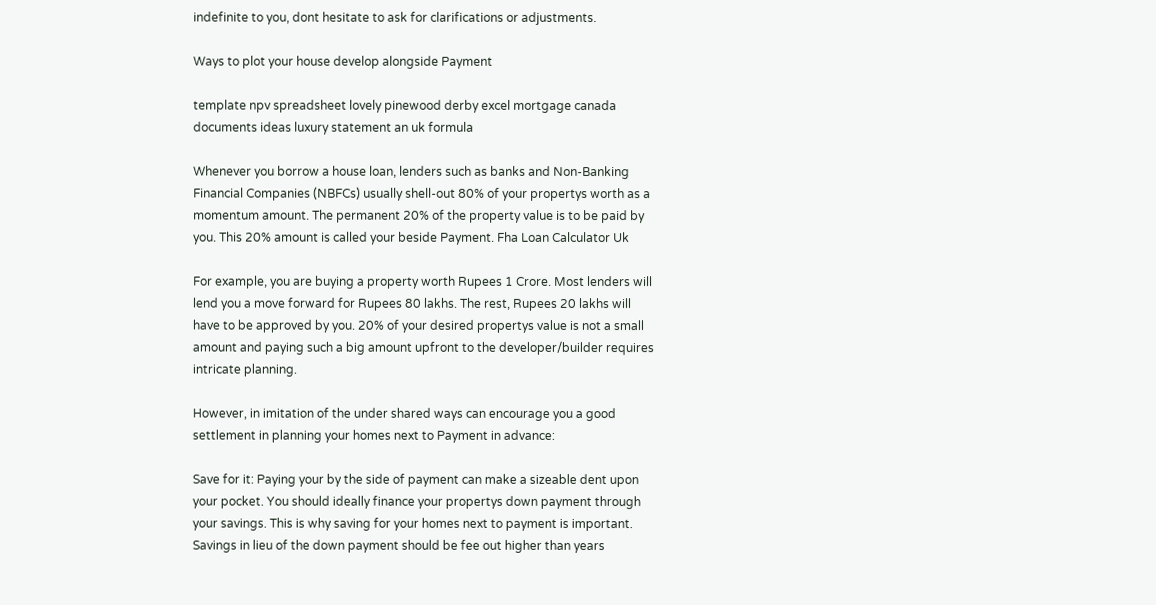indefinite to you, dont hesitate to ask for clarifications or adjustments.

Ways to plot your house develop alongside Payment

template npv spreadsheet lovely pinewood derby excel mortgage canada documents ideas luxury statement an uk formula

Whenever you borrow a house loan, lenders such as banks and Non-Banking Financial Companies (NBFCs) usually shell-out 80% of your propertys worth as a momentum amount. The permanent 20% of the property value is to be paid by you. This 20% amount is called your beside Payment. Fha Loan Calculator Uk

For example, you are buying a property worth Rupees 1 Crore. Most lenders will lend you a move forward for Rupees 80 lakhs. The rest, Rupees 20 lakhs will have to be approved by you. 20% of your desired propertys value is not a small amount and paying such a big amount upfront to the developer/builder requires intricate planning.

However, in imitation of the under shared ways can encourage you a good settlement in planning your homes next to Payment in advance:

Save for it: Paying your by the side of payment can make a sizeable dent upon your pocket. You should ideally finance your propertys down payment through your savings. This is why saving for your homes next to payment is important. Savings in lieu of the down payment should be fee out higher than years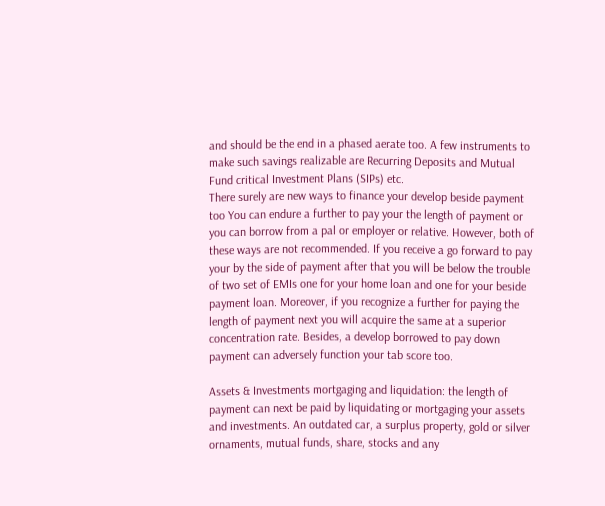and should be the end in a phased aerate too. A few instruments to make such savings realizable are Recurring Deposits and Mutual Fund critical Investment Plans (SIPs) etc.
There surely are new ways to finance your develop beside payment too You can endure a further to pay your the length of payment or you can borrow from a pal or employer or relative. However, both of these ways are not recommended. If you receive a go forward to pay your by the side of payment after that you will be below the trouble of two set of EMIs one for your home loan and one for your beside payment loan. Moreover, if you recognize a further for paying the length of payment next you will acquire the same at a superior concentration rate. Besides, a develop borrowed to pay down payment can adversely function your tab score too.

Assets & Investments mortgaging and liquidation: the length of payment can next be paid by liquidating or mortgaging your assets and investments. An outdated car, a surplus property, gold or silver ornaments, mutual funds, share, stocks and any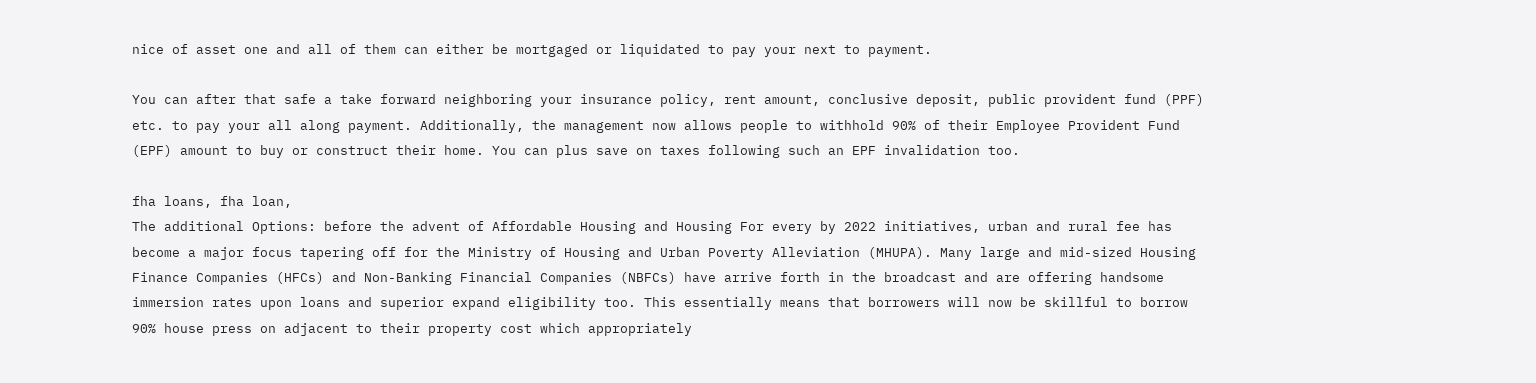nice of asset one and all of them can either be mortgaged or liquidated to pay your next to payment.

You can after that safe a take forward neighboring your insurance policy, rent amount, conclusive deposit, public provident fund (PPF) etc. to pay your all along payment. Additionally, the management now allows people to withhold 90% of their Employee Provident Fund (EPF) amount to buy or construct their home. You can plus save on taxes following such an EPF invalidation too.

fha loans, fha loan,
The additional Options: before the advent of Affordable Housing and Housing For every by 2022 initiatives, urban and rural fee has become a major focus tapering off for the Ministry of Housing and Urban Poverty Alleviation (MHUPA). Many large and mid-sized Housing Finance Companies (HFCs) and Non-Banking Financial Companies (NBFCs) have arrive forth in the broadcast and are offering handsome immersion rates upon loans and superior expand eligibility too. This essentially means that borrowers will now be skillful to borrow 90% house press on adjacent to their property cost which appropriately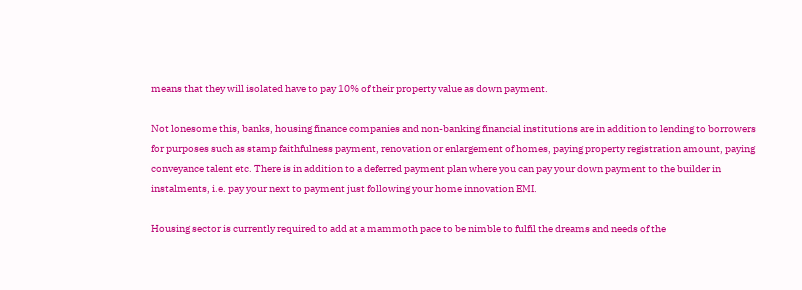means that they will isolated have to pay 10% of their property value as down payment.

Not lonesome this, banks, housing finance companies and non-banking financial institutions are in addition to lending to borrowers for purposes such as stamp faithfulness payment, renovation or enlargement of homes, paying property registration amount, paying conveyance talent etc. There is in addition to a deferred payment plan where you can pay your down payment to the builder in instalments, i.e. pay your next to payment just following your home innovation EMI.

Housing sector is currently required to add at a mammoth pace to be nimble to fulfil the dreams and needs of the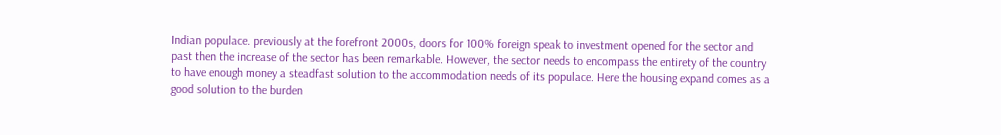Indian populace. previously at the forefront 2000s, doors for 100% foreign speak to investment opened for the sector and past then the increase of the sector has been remarkable. However, the sector needs to encompass the entirety of the country to have enough money a steadfast solution to the accommodation needs of its populace. Here the housing expand comes as a good solution to the burden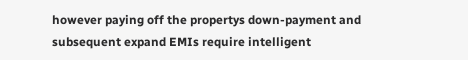however paying off the propertys down-payment and subsequent expand EMIs require intelligent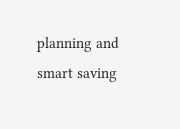planning and smart saving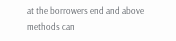at the borrowers end and above methods can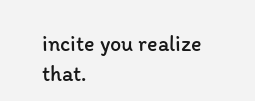incite you realize that.